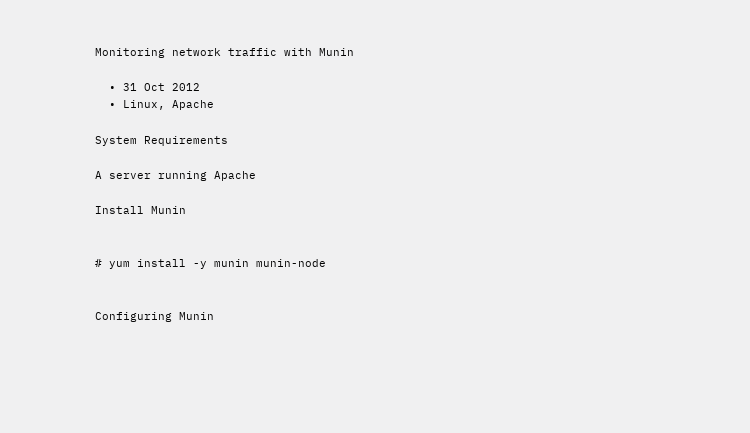Monitoring network traffic with Munin

  • 31 Oct 2012
  • Linux, Apache

System Requirements

A server running Apache

Install Munin


# yum install -y munin munin-node


Configuring Munin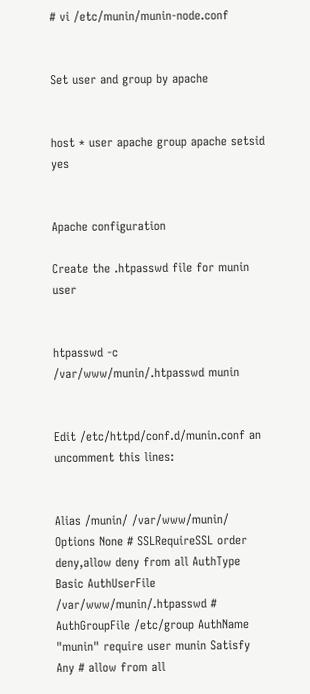# vi /etc/munin/munin-node.conf


Set user and group by apache


host * user apache group apache setsid yes


Apache configuration

Create the .htpasswd file for munin user


htpasswd -c /var/www/munin/.htpasswd munin


Edit /etc/httpd/conf.d/munin.conf an uncomment this lines:


Alias /munin/ /var/www/munin/  Options None # SSLRequireSSL order deny,allow deny from all AuthType Basic AuthUserFile /var/www/munin/.htpasswd # AuthGroupFile /etc/group AuthName "munin" require user munin Satisfy Any # allow from all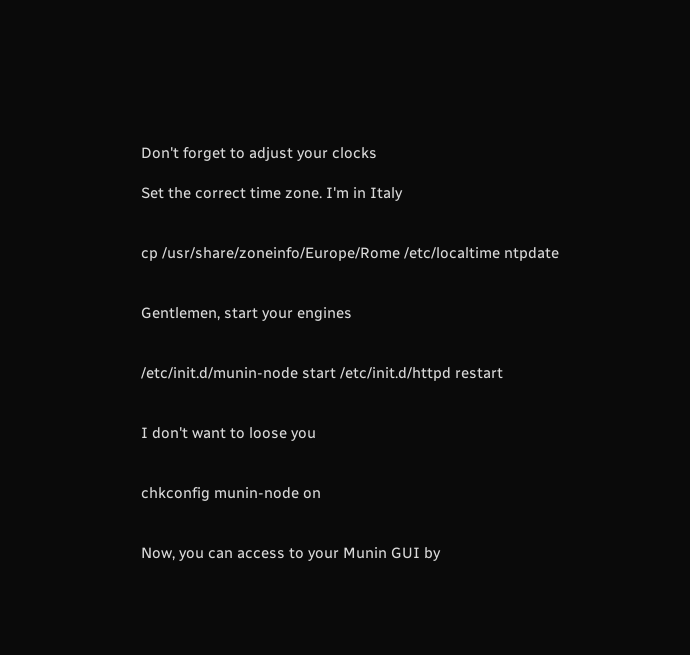Don't forget to adjust your clocks

Set the correct time zone. I'm in Italy


cp /usr/share/zoneinfo/Europe/Rome /etc/localtime ntpdate


Gentlemen, start your engines


/etc/init.d/munin-node start /etc/init.d/httpd restart


I don't want to loose you


chkconfig munin-node on


Now, you can access to your Munin GUI by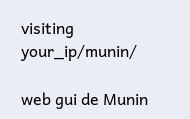visiting your_ip/munin/

web gui de Munin